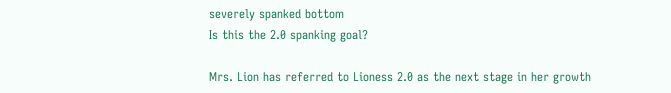severely spanked bottom
Is this the 2.0 spanking goal?

Mrs. Lion has referred to Lioness 2.0 as the next stage in her growth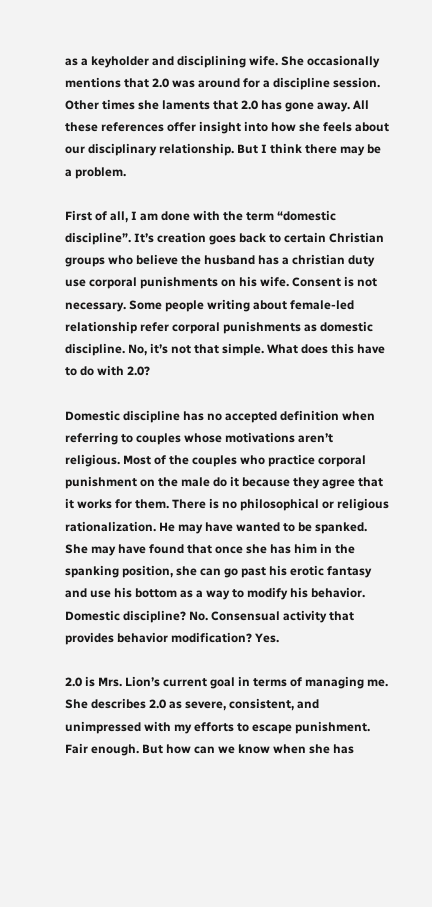as a keyholder and disciplining wife. She occasionally mentions that 2.0 was around for a discipline session. Other times she laments that 2.0 has gone away. All these references offer insight into how she feels about our disciplinary relationship. But I think there may be a problem.

First of all, I am done with the term “domestic discipline”. It’s creation goes back to certain Christian groups who believe the husband has a christian duty use corporal punishments on his wife. Consent is not necessary. Some people writing about female-led relationship refer corporal punishments as domestic discipline. No, it’s not that simple. What does this have to do with 2.0?

Domestic discipline has no accepted definition when referring to couples whose motivations aren’t religious. Most of the couples who practice corporal punishment on the male do it because they agree that it works for them. There is no philosophical or religious rationalization. He may have wanted to be spanked. She may have found that once she has him in the spanking position, she can go past his erotic fantasy and use his bottom as a way to modify his behavior. Domestic discipline? No. Consensual activity that provides behavior modification? Yes.

2.0 is Mrs. Lion’s current goal in terms of managing me. She describes 2.0 as severe, consistent, and unimpressed with my efforts to escape punishment. Fair enough. But how can we know when she has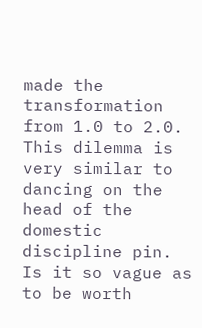made the transformation from 1.0 to 2.0. This dilemma is very similar to dancing on the head of the domestic discipline pin. Is it so vague as to be worth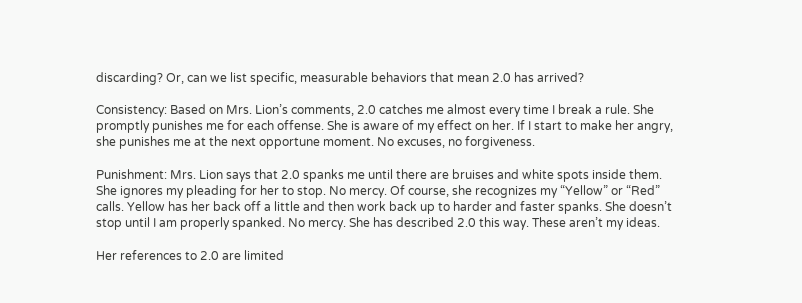discarding? Or, can we list specific, measurable behaviors that mean 2.0 has arrived?

Consistency: Based on Mrs. Lion’s comments, 2.0 catches me almost every time I break a rule. She promptly punishes me for each offense. She is aware of my effect on her. If I start to make her angry, she punishes me at the next opportune moment. No excuses, no forgiveness.

Punishment: Mrs. Lion says that 2.0 spanks me until there are bruises and white spots inside them. She ignores my pleading for her to stop. No mercy. Of course, she recognizes my “Yellow” or “Red” calls. Yellow has her back off a little and then work back up to harder and faster spanks. She doesn’t stop until I am properly spanked. No mercy. She has described 2.0 this way. These aren’t my ideas.

Her references to 2.0 are limited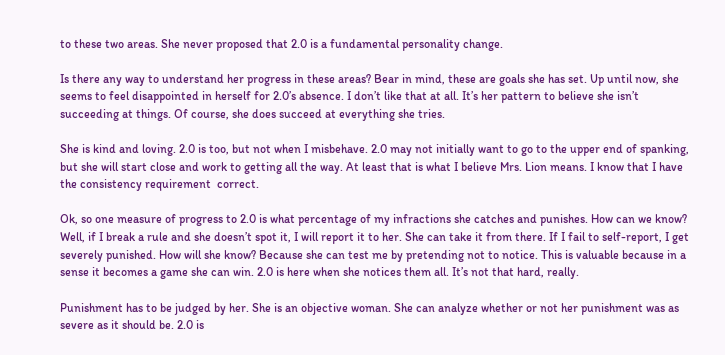to these two areas. She never proposed that 2.0 is a fundamental personality change.

Is there any way to understand her progress in these areas? Bear in mind, these are goals she has set. Up until now, she seems to feel disappointed in herself for 2.0’s absence. I don’t like that at all. It’s her pattern to believe she isn’t succeeding at things. Of course, she does succeed at everything she tries.

She is kind and loving. 2.0 is too, but not when I misbehave. 2.0 may not initially want to go to the upper end of spanking, but she will start close and work to getting all the way. At least that is what I believe Mrs. Lion means. I know that I have the consistency requirement  correct.

Ok, so one measure of progress to 2.0 is what percentage of my infractions she catches and punishes. How can we know? Well, if I break a rule and she doesn’t spot it, I will report it to her. She can take it from there. If I fail to self-report, I get severely punished. How will she know? Because she can test me by pretending not to notice. This is valuable because in a sense it becomes a game she can win. 2.0 is here when she notices them all. It’s not that hard, really.

Punishment has to be judged by her. She is an objective woman. She can analyze whether or not her punishment was as severe as it should be. 2.0 is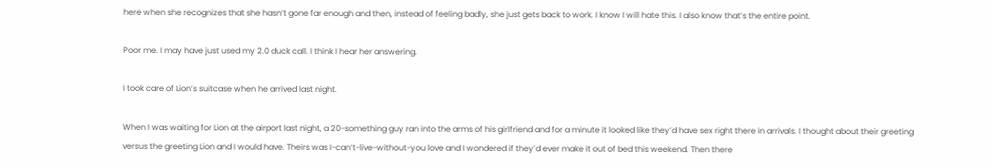here when she recognizes that she hasn’t gone far enough and then, instead of feeling badly, she just gets back to work. I know I will hate this. I also know that’s the entire point.

Poor me. I may have just used my 2.0 duck call. I think I hear her answering.

I took care of Lion’s suitcase when he arrived last night.

When I was waiting for Lion at the airport last night, a 20-something guy ran into the arms of his girlfriend and for a minute it looked like they’d have sex right there in arrivals. I thought about their greeting versus the greeting Lion and I would have. Theirs was I-can’t-live-without-you love and I wondered if they’d ever make it out of bed this weekend. Then there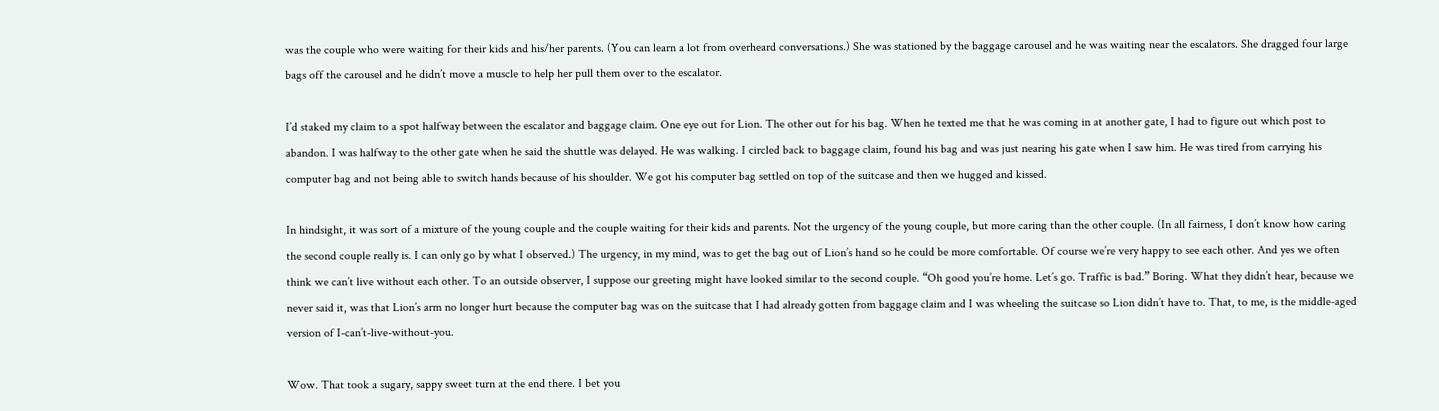was the couple who were waiting for their kids and his/her parents. (You can learn a lot from overheard conversations.) She was stationed by the baggage carousel and he was waiting near the escalators. She dragged four large bags off the carousel and he didn’t move a muscle to help her pull them over to the escalator.

I’d staked my claim to a spot halfway between the escalator and baggage claim. One eye out for Lion. The other out for his bag. When he texted me that he was coming in at another gate, I had to figure out which post to abandon. I was halfway to the other gate when he said the shuttle was delayed. He was walking. I circled back to baggage claim, found his bag and was just nearing his gate when I saw him. He was tired from carrying his computer bag and not being able to switch hands because of his shoulder. We got his computer bag settled on top of the suitcase and then we hugged and kissed.

In hindsight, it was sort of a mixture of the young couple and the couple waiting for their kids and parents. Not the urgency of the young couple, but more caring than the other couple. (In all fairness, I don’t know how caring the second couple really is. I can only go by what I observed.) The urgency, in my mind, was to get the bag out of Lion’s hand so he could be more comfortable. Of course we’re very happy to see each other. And yes we often think we can’t live without each other. To an outside observer, I suppose our greeting might have looked similar to the second couple. “Oh good you’re home. Let’s go. Traffic is bad.” Boring. What they didn’t hear, because we never said it, was that Lion’s arm no longer hurt because the computer bag was on the suitcase that I had already gotten from baggage claim and I was wheeling the suitcase so Lion didn’t have to. That, to me, is the middle-aged version of I-can’t-live-without-you.

Wow. That took a sugary, sappy sweet turn at the end there. I bet you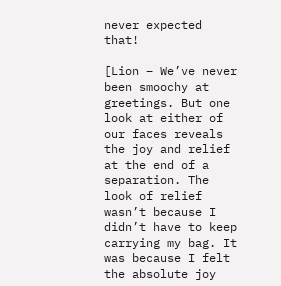never expected that!

[Lion – We’ve never been smoochy at greetings. But one look at either of our faces reveals the joy and relief at the end of a separation. The look of relief wasn’t because I didn’t have to keep carrying my bag. It was because I felt the absolute joy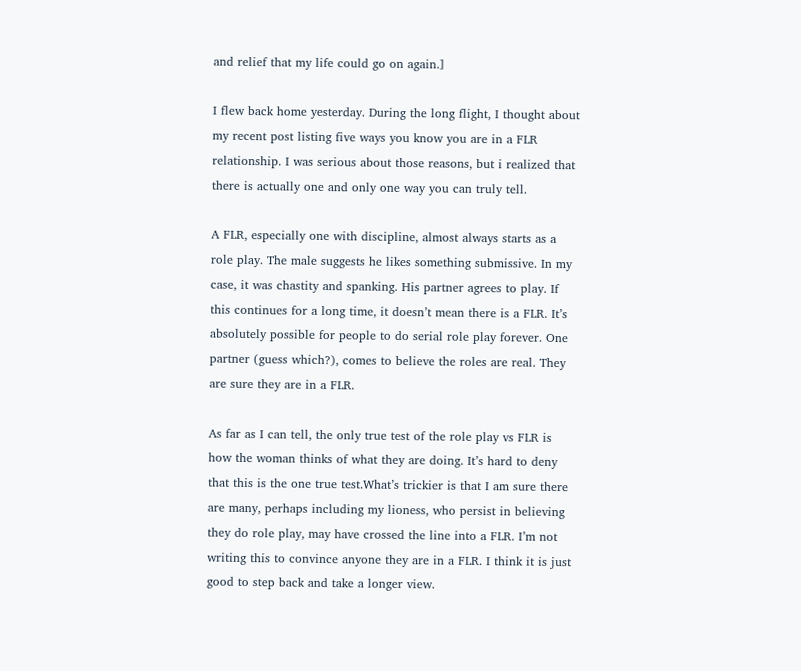and relief that my life could go on again.]

I flew back home yesterday. During the long flight, I thought about my recent post listing five ways you know you are in a FLR relationship. I was serious about those reasons, but i realized that there is actually one and only one way you can truly tell.

A FLR, especially one with discipline, almost always starts as a role play. The male suggests he likes something submissive. In my case, it was chastity and spanking. His partner agrees to play. If this continues for a long time, it doesn’t mean there is a FLR. It’s absolutely possible for people to do serial role play forever. One partner (guess which?), comes to believe the roles are real. They are sure they are in a FLR.

As far as I can tell, the only true test of the role play vs FLR is how the woman thinks of what they are doing. It’s hard to deny that this is the one true test.What’s trickier is that I am sure there are many, perhaps including my lioness, who persist in believing they do role play, may have crossed the line into a FLR. I’m not writing this to convince anyone they are in a FLR. I think it is just good to step back and take a longer view.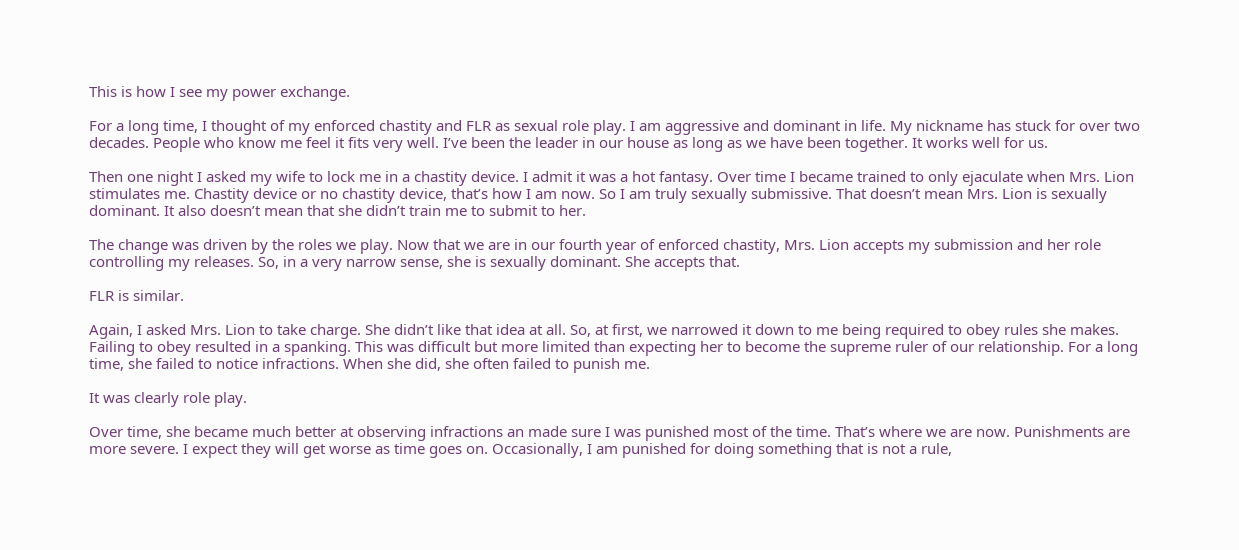This is how I see my power exchange.

For a long time, I thought of my enforced chastity and FLR as sexual role play. I am aggressive and dominant in life. My nickname has stuck for over two decades. People who know me feel it fits very well. I’ve been the leader in our house as long as we have been together. It works well for us.

Then one night I asked my wife to lock me in a chastity device. I admit it was a hot fantasy. Over time I became trained to only ejaculate when Mrs. Lion stimulates me. Chastity device or no chastity device, that’s how I am now. So I am truly sexually submissive. That doesn’t mean Mrs. Lion is sexually dominant. It also doesn’t mean that she didn’t train me to submit to her.

The change was driven by the roles we play. Now that we are in our fourth year of enforced chastity, Mrs. Lion accepts my submission and her role controlling my releases. So, in a very narrow sense, she is sexually dominant. She accepts that.

FLR is similar.

Again, I asked Mrs. Lion to take charge. She didn’t like that idea at all. So, at first, we narrowed it down to me being required to obey rules she makes. Failing to obey resulted in a spanking. This was difficult but more limited than expecting her to become the supreme ruler of our relationship. For a long time, she failed to notice infractions. When she did, she often failed to punish me.

It was clearly role play.

Over time, she became much better at observing infractions an made sure I was punished most of the time. That’s where we are now. Punishments are more severe. I expect they will get worse as time goes on. Occasionally, I am punished for doing something that is not a rule,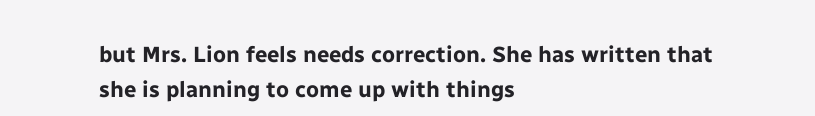but Mrs. Lion feels needs correction. She has written that she is planning to come up with things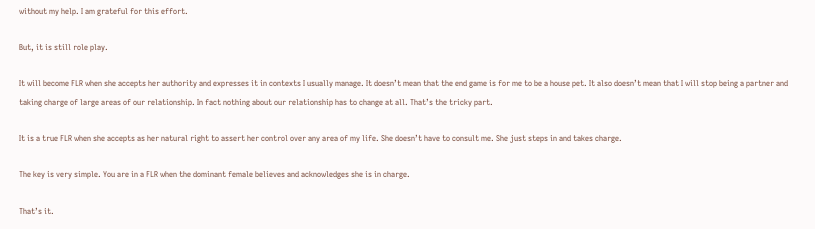without my help. I am grateful for this effort.

But, it is still role play.

It will become FLR when she accepts her authority and expresses it in contexts I usually manage. It doesn’t mean that the end game is for me to be a house pet. It also doesn’t mean that I will stop being a partner and taking charge of large areas of our relationship. In fact nothing about our relationship has to change at all. That’s the tricky part.

It is a true FLR when she accepts as her natural right to assert her control over any area of my life. She doesn’t have to consult me. She just steps in and takes charge.

The key is very simple. You are in a FLR when the dominant female believes and acknowledges she is in charge.

That’s it.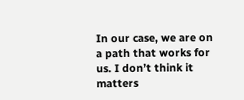In our case, we are on a path that works for us. I don’t think it matters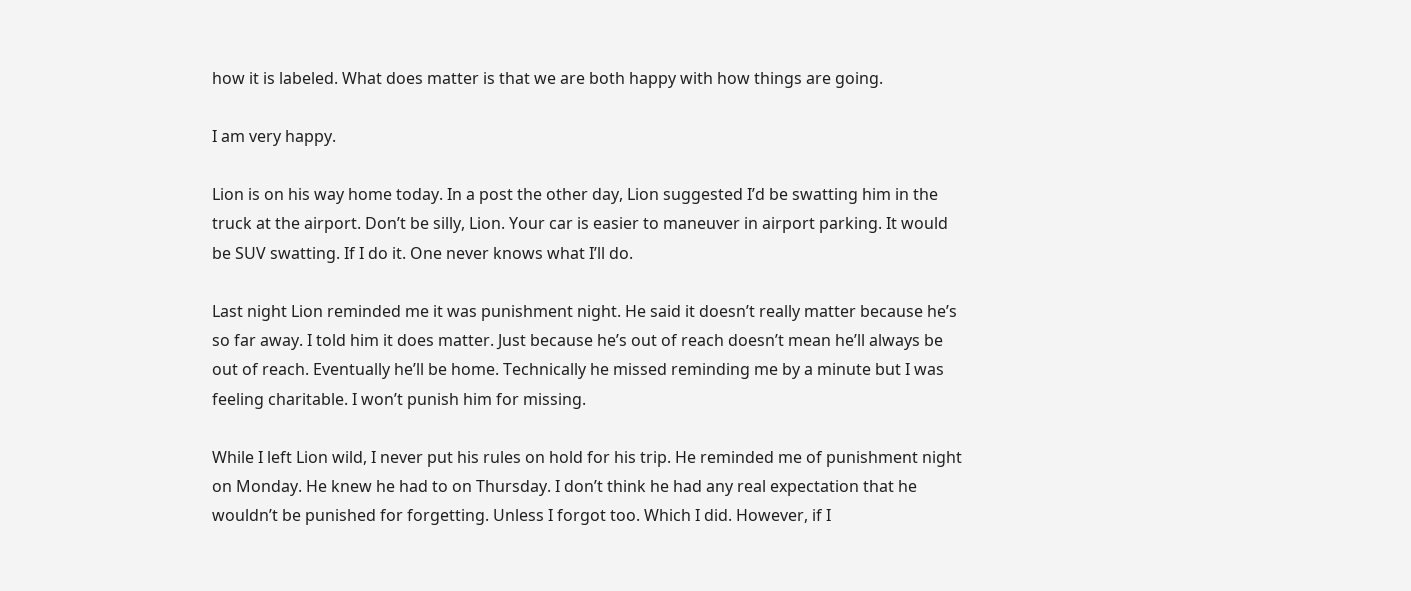how it is labeled. What does matter is that we are both happy with how things are going.

I am very happy.

Lion is on his way home today. In a post the other day, Lion suggested I’d be swatting him in the truck at the airport. Don’t be silly, Lion. Your car is easier to maneuver in airport parking. It would be SUV swatting. If I do it. One never knows what I’ll do.

Last night Lion reminded me it was punishment night. He said it doesn’t really matter because he’s so far away. I told him it does matter. Just because he’s out of reach doesn’t mean he’ll always be out of reach. Eventually he’ll be home. Technically he missed reminding me by a minute but I was feeling charitable. I won’t punish him for missing.

While I left Lion wild, I never put his rules on hold for his trip. He reminded me of punishment night on Monday. He knew he had to on Thursday. I don’t think he had any real expectation that he wouldn’t be punished for forgetting. Unless I forgot too. Which I did. However, if I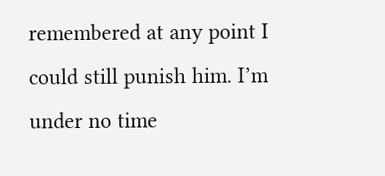remembered at any point I could still punish him. I’m under no time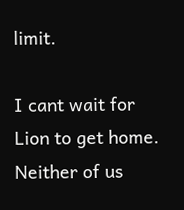limit.

I cant wait for Lion to get home. Neither of us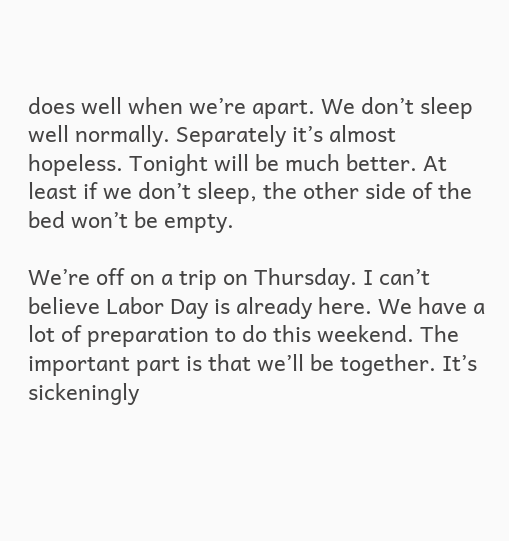does well when we’re apart. We don’t sleep well normally. Separately it’s almost hopeless. Tonight will be much better. At least if we don’t sleep, the other side of the bed won’t be empty.

We’re off on a trip on Thursday. I can’t believe Labor Day is already here. We have a lot of preparation to do this weekend. The important part is that we’ll be together. It’s sickeningly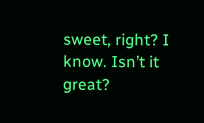sweet, right? I know. Isn’t it great?